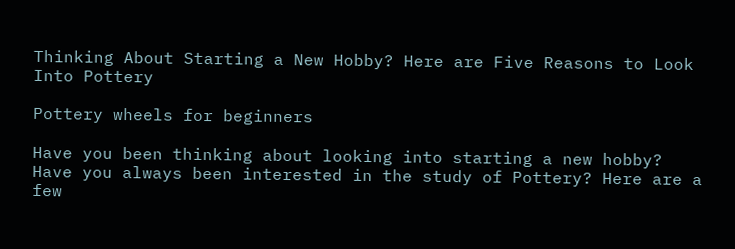Thinking About Starting a New Hobby? Here are Five Reasons to Look Into Pottery

Pottery wheels for beginners

Have you been thinking about looking into starting a new hobby? Have you always been interested in the study of Pottery? Here are a few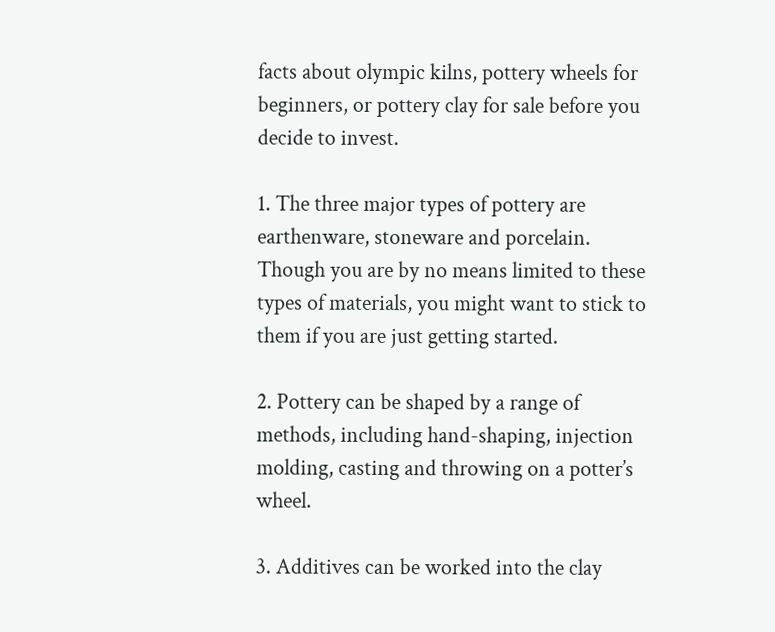facts about olympic kilns, pottery wheels for beginners, or pottery clay for sale before you decide to invest.

1. The three major types of pottery are earthenware, stoneware and porcelain. Though you are by no means limited to these types of materials, you might want to stick to them if you are just getting started.

2. Pottery can be shaped by a range of methods, including hand-shaping, injection molding, casting and throwing on a potter’s wheel.

3. Additives can be worked into the clay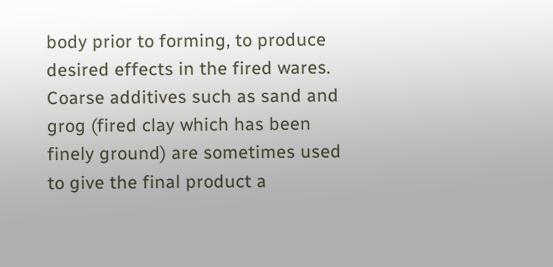body prior to forming, to produce desired effects in the fired wares. Coarse additives such as sand and grog (fired clay which has been finely ground) are sometimes used to give the final product a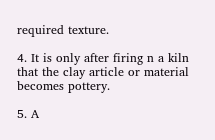required texture.

4. It is only after firing n a kiln that the clay article or material becomes pottery.

5. A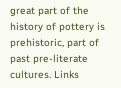great part of the history of pottery is prehistoric, part of past pre-literate cultures. Links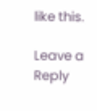like this.

Leave a Reply